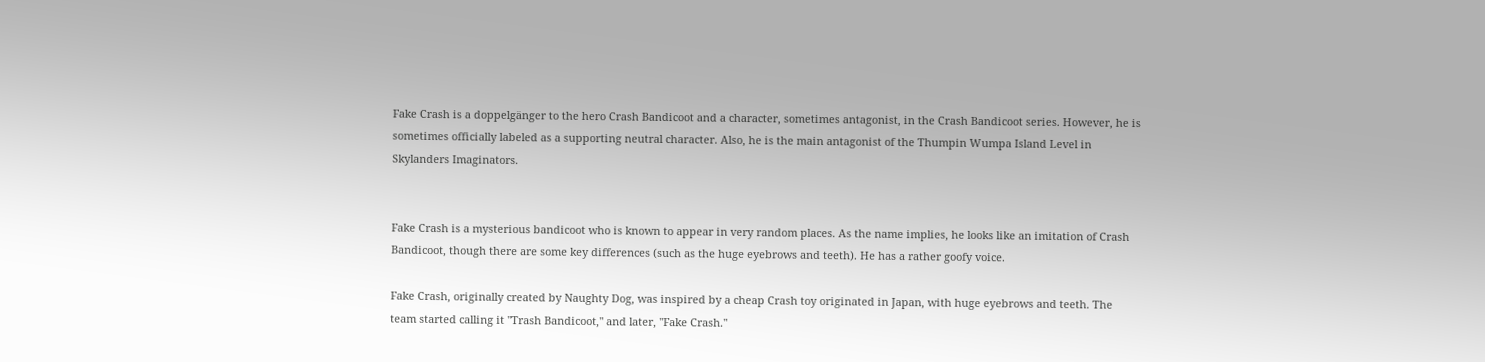Fake Crash is a doppelgänger to the hero Crash Bandicoot and a character, sometimes antagonist, in the Crash Bandicoot series. However, he is sometimes officially labeled as a supporting neutral character. Also, he is the main antagonist of the Thumpin Wumpa Island Level in Skylanders Imaginators.


Fake Crash is a mysterious bandicoot who is known to appear in very random places. As the name implies, he looks like an imitation of Crash Bandicoot, though there are some key differences (such as the huge eyebrows and teeth). He has a rather goofy voice.

Fake Crash, originally created by Naughty Dog, was inspired by a cheap Crash toy originated in Japan, with huge eyebrows and teeth. The team started calling it "Trash Bandicoot," and later, "Fake Crash."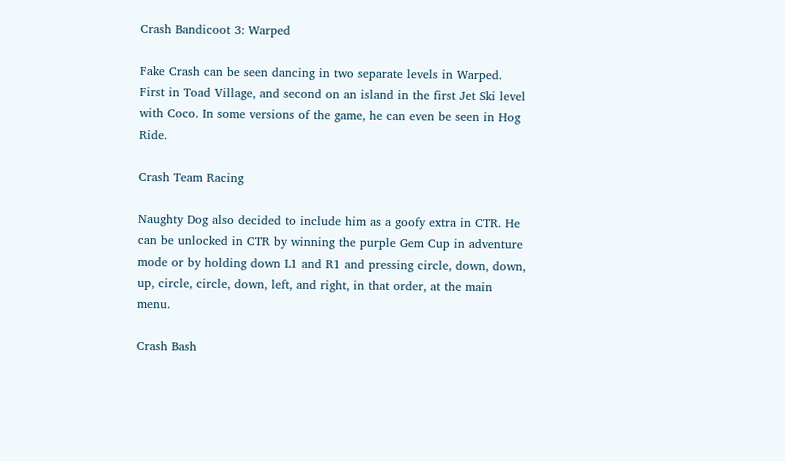Crash Bandicoot 3: Warped

Fake Crash can be seen dancing in two separate levels in Warped. First in Toad Village, and second on an island in the first Jet Ski level with Coco. In some versions of the game, he can even be seen in Hog Ride.

Crash Team Racing

Naughty Dog also decided to include him as a goofy extra in CTR. He can be unlocked in CTR by winning the purple Gem Cup in adventure mode or by holding down L1 and R1 and pressing circle, down, down, up, circle, circle, down, left, and right, in that order, at the main menu.

Crash Bash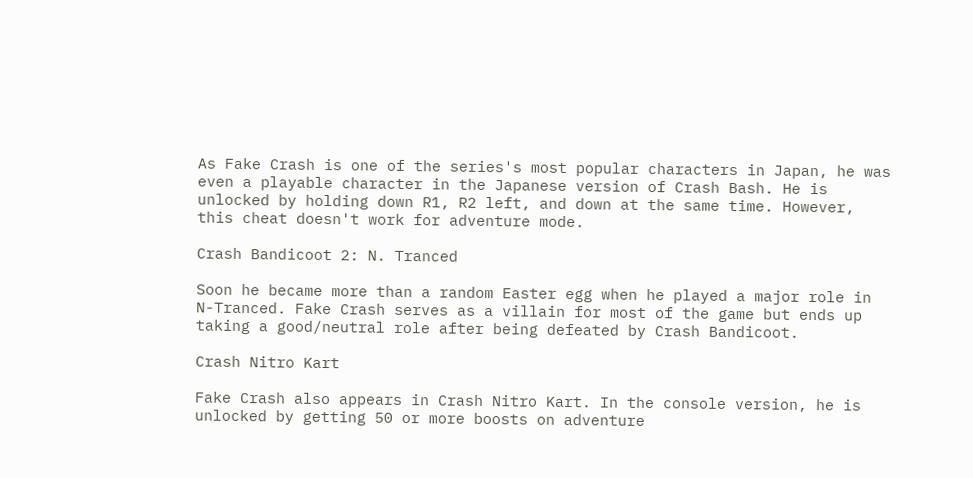As Fake Crash is one of the series's most popular characters in Japan, he was even a playable character in the Japanese version of Crash Bash. He is unlocked by holding down R1, R2 left, and down at the same time. However, this cheat doesn't work for adventure mode.

Crash Bandicoot 2: N. Tranced

Soon he became more than a random Easter egg when he played a major role in N-Tranced. Fake Crash serves as a villain for most of the game but ends up taking a good/neutral role after being defeated by Crash Bandicoot.

Crash Nitro Kart

Fake Crash also appears in Crash Nitro Kart. In the console version, he is unlocked by getting 50 or more boosts on adventure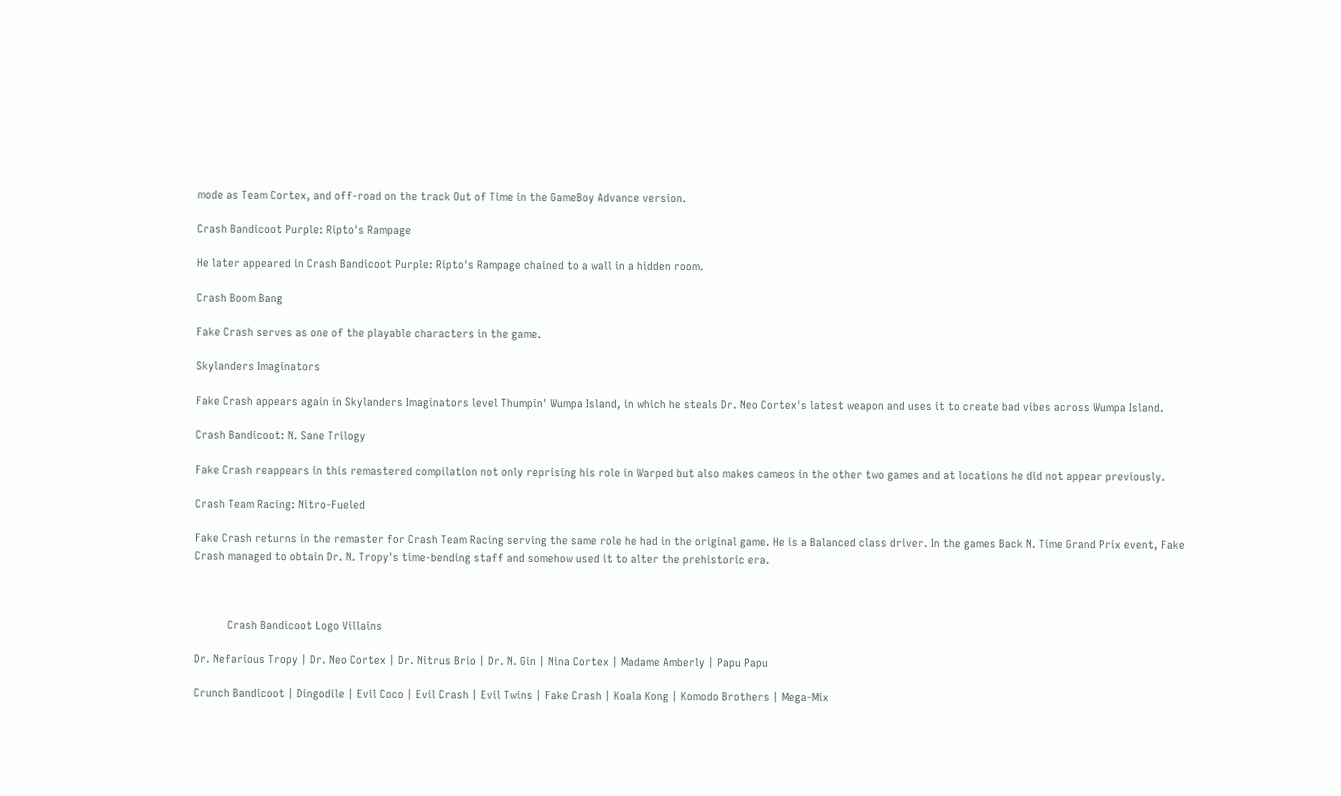mode as Team Cortex, and off-road on the track Out of Time in the GameBoy Advance version.

Crash Bandicoot Purple: Ripto's Rampage

He later appeared in Crash Bandicoot Purple: Ripto's Rampage chained to a wall in a hidden room.

Crash Boom Bang

Fake Crash serves as one of the playable characters in the game.

Skylanders Imaginators

Fake Crash appears again in Skylanders Imaginators level Thumpin' Wumpa Island, in which he steals Dr. Neo Cortex's latest weapon and uses it to create bad vibes across Wumpa Island.

Crash Bandicoot: N. Sane Trilogy

Fake Crash reappears in this remastered compilation not only reprising his role in Warped but also makes cameos in the other two games and at locations he did not appear previously.

Crash Team Racing: Nitro-Fueled

Fake Crash returns in the remaster for Crash Team Racing serving the same role he had in the original game. He is a Balanced class driver. In the games Back N. Time Grand Prix event, Fake Crash managed to obtain Dr. N. Tropy's time-bending staff and somehow used it to alter the prehistoric era.



           Crash Bandicoot Logo Villains

Dr. Nefarious Tropy | Dr. Neo Cortex | Dr. Nitrus Brio | Dr. N. Gin | Nina Cortex | Madame Amberly | Papu Papu

Crunch Bandicoot | Dingodile | Evil Coco | Evil Crash | Evil Twins | Fake Crash | Koala Kong | Komodo Brothers | Mega-Mix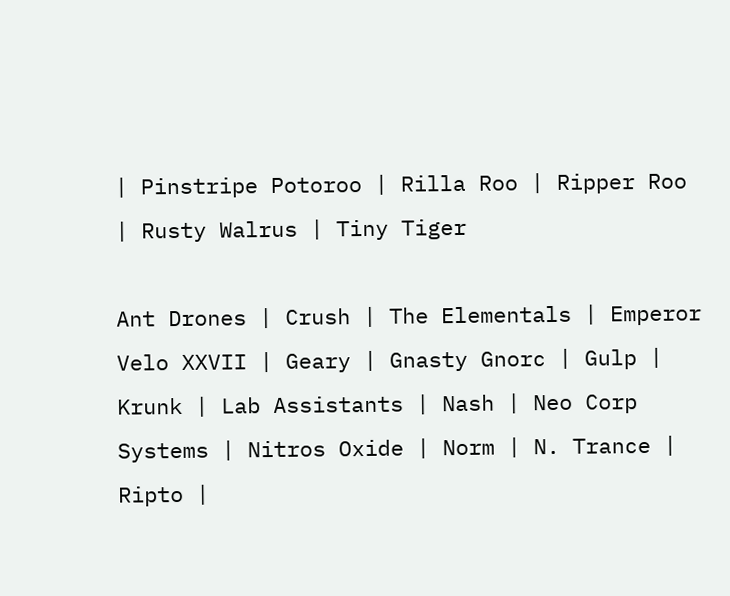| Pinstripe Potoroo | Rilla Roo | Ripper Roo | Rusty Walrus | Tiny Tiger

Ant Drones | Crush | The Elementals | Emperor Velo XXVII | Geary | Gnasty Gnorc | Gulp | Krunk | Lab Assistants | Nash | Neo Corp Systems | Nitros Oxide | Norm | N. Trance | Ripto |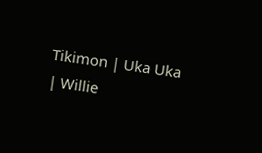Tikimon | Uka Uka | Willie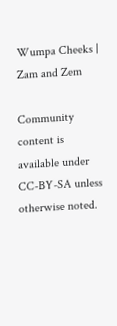Wumpa Cheeks | Zam and Zem

Community content is available under CC-BY-SA unless otherwise noted.